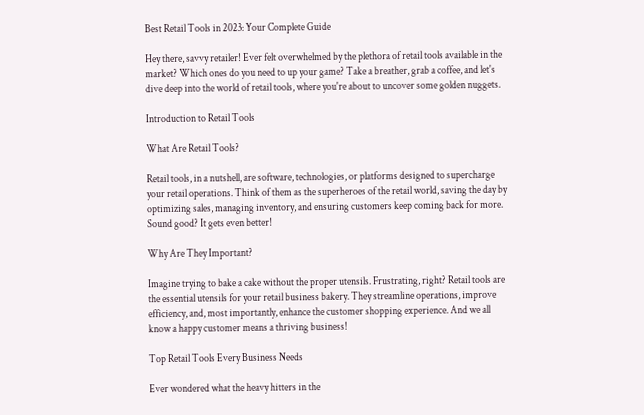Best Retail Tools in 2023: Your Complete Guide

Hey there, savvy retailer! Ever felt overwhelmed by the plethora of retail tools available in the market? Which ones do you need to up your game? Take a breather, grab a coffee, and let's dive deep into the world of retail tools, where you're about to uncover some golden nuggets.

Introduction to Retail Tools

What Are Retail Tools?

Retail tools, in a nutshell, are software, technologies, or platforms designed to supercharge your retail operations. Think of them as the superheroes of the retail world, saving the day by optimizing sales, managing inventory, and ensuring customers keep coming back for more. Sound good? It gets even better!

Why Are They Important?

Imagine trying to bake a cake without the proper utensils. Frustrating, right? Retail tools are the essential utensils for your retail business bakery. They streamline operations, improve efficiency, and, most importantly, enhance the customer shopping experience. And we all know a happy customer means a thriving business!

Top Retail Tools Every Business Needs

Ever wondered what the heavy hitters in the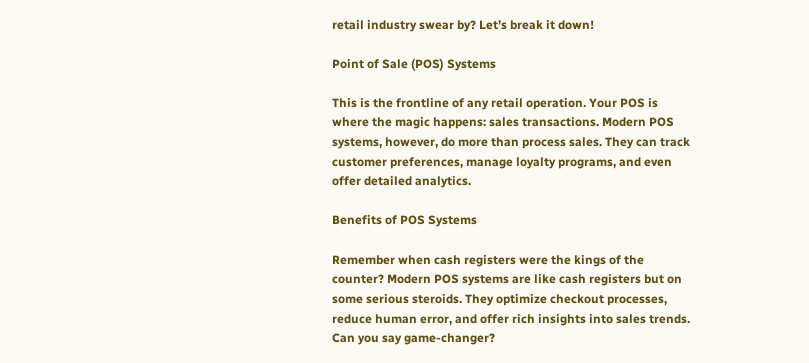retail industry swear by? Let’s break it down!

Point of Sale (POS) Systems

This is the frontline of any retail operation. Your POS is where the magic happens: sales transactions. Modern POS systems, however, do more than process sales. They can track customer preferences, manage loyalty programs, and even offer detailed analytics.

Benefits of POS Systems

Remember when cash registers were the kings of the counter? Modern POS systems are like cash registers but on some serious steroids. They optimize checkout processes, reduce human error, and offer rich insights into sales trends. Can you say game-changer?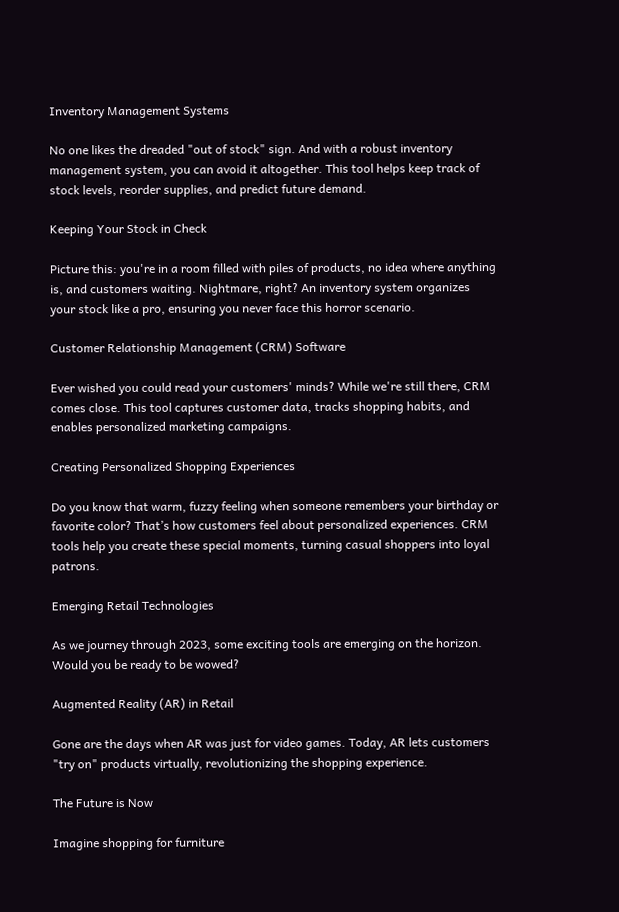Inventory Management Systems

No one likes the dreaded "out of stock" sign. And with a robust inventory management system, you can avoid it altogether. This tool helps keep track of stock levels, reorder supplies, and predict future demand.

Keeping Your Stock in Check

Picture this: you're in a room filled with piles of products, no idea where anything is, and customers waiting. Nightmare, right? An inventory system organizes your stock like a pro, ensuring you never face this horror scenario.

Customer Relationship Management (CRM) Software

Ever wished you could read your customers' minds? While we're still there, CRM comes close. This tool captures customer data, tracks shopping habits, and enables personalized marketing campaigns.

Creating Personalized Shopping Experiences

Do you know that warm, fuzzy feeling when someone remembers your birthday or favorite color? That’s how customers feel about personalized experiences. CRM tools help you create these special moments, turning casual shoppers into loyal patrons.

Emerging Retail Technologies

As we journey through 2023, some exciting tools are emerging on the horizon. Would you be ready to be wowed?

Augmented Reality (AR) in Retail

Gone are the days when AR was just for video games. Today, AR lets customers "try on" products virtually, revolutionizing the shopping experience.

The Future is Now

Imagine shopping for furniture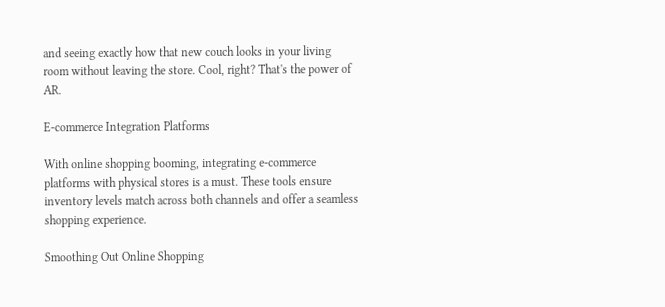and seeing exactly how that new couch looks in your living room without leaving the store. Cool, right? That's the power of AR.

E-commerce Integration Platforms

With online shopping booming, integrating e-commerce platforms with physical stores is a must. These tools ensure inventory levels match across both channels and offer a seamless shopping experience.

Smoothing Out Online Shopping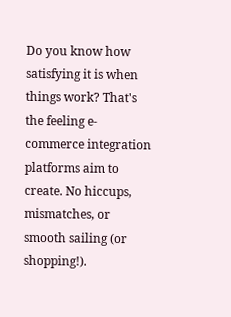Do you know how satisfying it is when things work? That's the feeling e-commerce integration platforms aim to create. No hiccups, mismatches, or smooth sailing (or shopping!).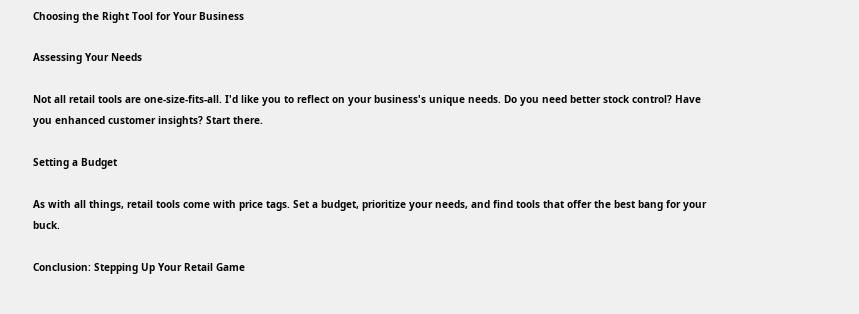Choosing the Right Tool for Your Business

Assessing Your Needs

Not all retail tools are one-size-fits-all. I'd like you to reflect on your business's unique needs. Do you need better stock control? Have you enhanced customer insights? Start there.

Setting a Budget

As with all things, retail tools come with price tags. Set a budget, prioritize your needs, and find tools that offer the best bang for your buck.

Conclusion: Stepping Up Your Retail Game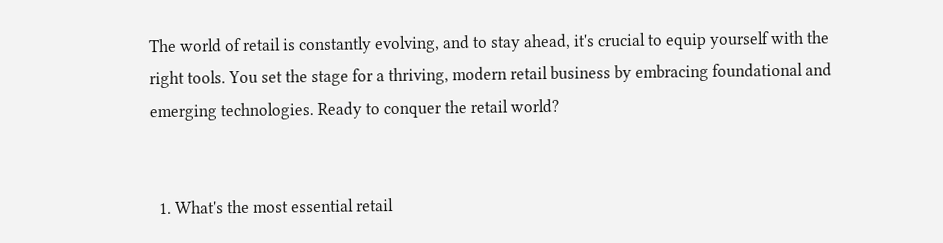The world of retail is constantly evolving, and to stay ahead, it's crucial to equip yourself with the right tools. You set the stage for a thriving, modern retail business by embracing foundational and emerging technologies. Ready to conquer the retail world?


  1. What's the most essential retail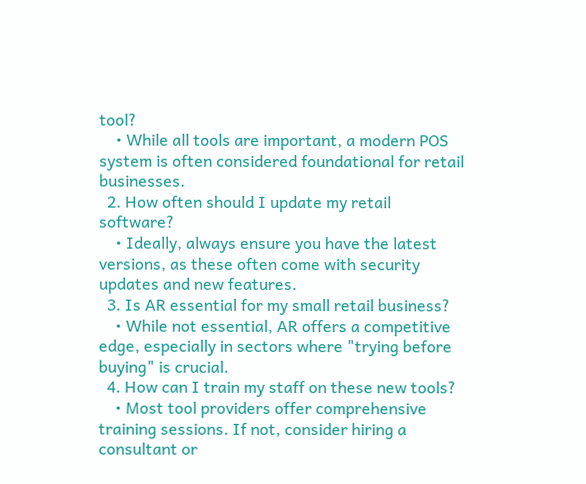tool?
    • While all tools are important, a modern POS system is often considered foundational for retail businesses.
  2. How often should I update my retail software?
    • Ideally, always ensure you have the latest versions, as these often come with security updates and new features.
  3. Is AR essential for my small retail business?
    • While not essential, AR offers a competitive edge, especially in sectors where "trying before buying" is crucial.
  4. How can I train my staff on these new tools?
    • Most tool providers offer comprehensive training sessions. If not, consider hiring a consultant or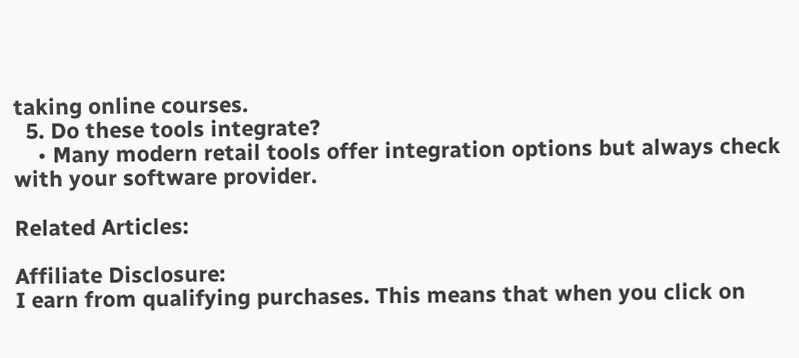taking online courses.
  5. Do these tools integrate?
    • Many modern retail tools offer integration options but always check with your software provider.

Related Articles:

Affiliate Disclosure:
I earn from qualifying purchases. This means that when you click on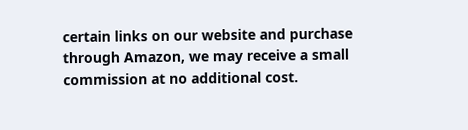certain links on our website and purchase through Amazon, we may receive a small commission at no additional cost.